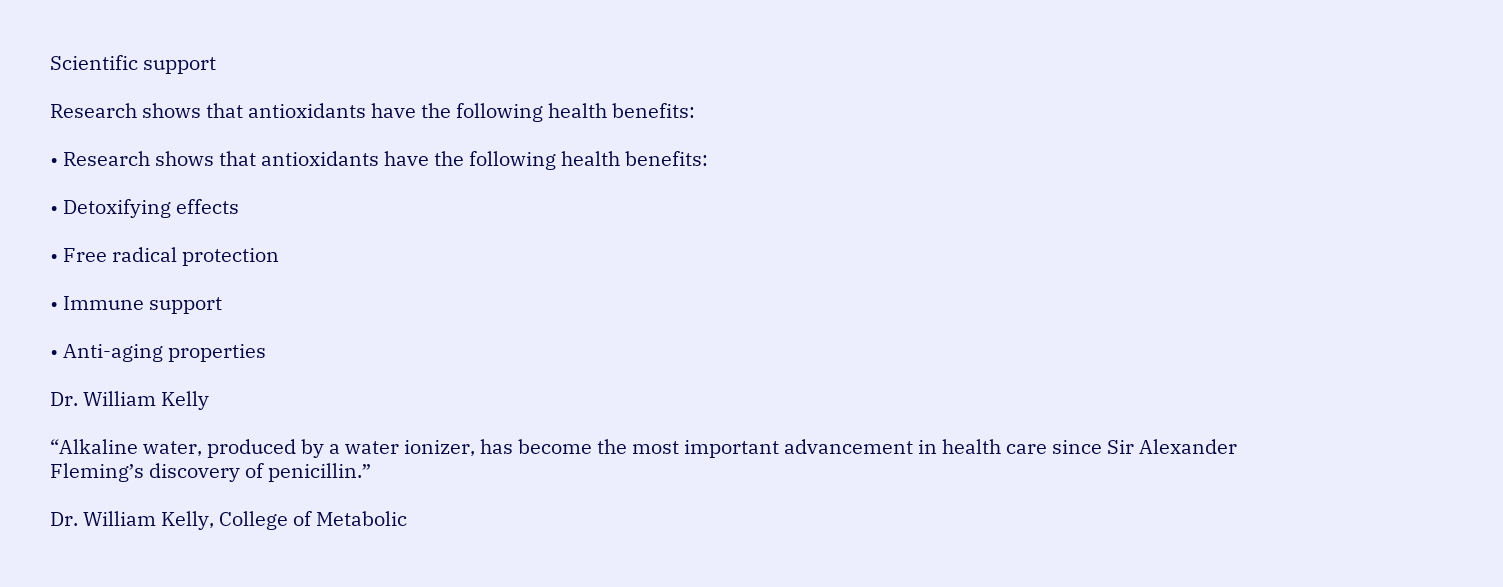Scientific support

Research shows that antioxidants have the following health benefits:

• Research shows that antioxidants have the following health benefits:

• Detoxifying effects

• Free radical protection

• Immune support

• Anti-aging properties

Dr. William Kelly

“Alkaline water, produced by a water ionizer, has become the most important advancement in health care since Sir Alexander Fleming’s discovery of penicillin.”

Dr. William Kelly, College of Metabolic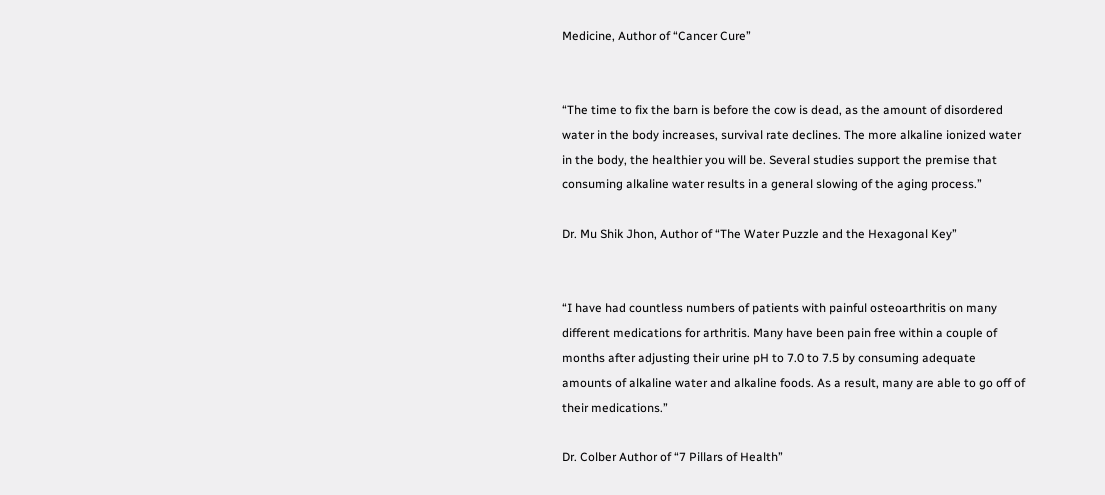Medicine, Author of “Cancer Cure”


“The time to fix the barn is before the cow is dead, as the amount of disordered water in the body increases, survival rate declines. The more alkaline ionized water in the body, the healthier you will be. Several studies support the premise that consuming alkaline water results in a general slowing of the aging process.”

Dr. Mu Shik Jhon, Author of “The Water Puzzle and the Hexagonal Key”


“I have had countless numbers of patients with painful osteoarthritis on many different medications for arthritis. Many have been pain free within a couple of months after adjusting their urine pH to 7.0 to 7.5 by consuming adequate amounts of alkaline water and alkaline foods. As a result, many are able to go off of their medications.”

Dr. Colber Author of “7 Pillars of Health”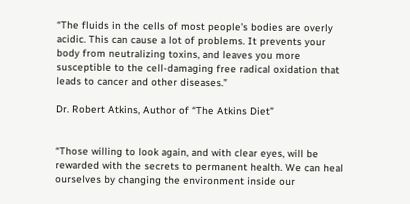“The fluids in the cells of most people’s bodies are overly acidic. This can cause a lot of problems. It prevents your body from neutralizing toxins, and leaves you more susceptible to the cell-damaging free radical oxidation that leads to cancer and other diseases.”

Dr. Robert Atkins, Author of “The Atkins Diet”


“Those willing to look again, and with clear eyes, will be rewarded with the secrets to permanent health. We can heal ourselves by changing the environment inside our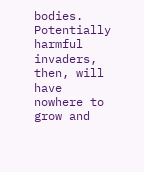bodies. Potentially harmful invaders, then, will have nowhere to grow and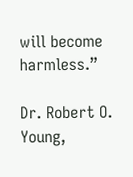will become harmless.”

Dr. Robert O. Young,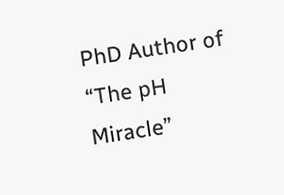PhD Author of “The pH Miracle”